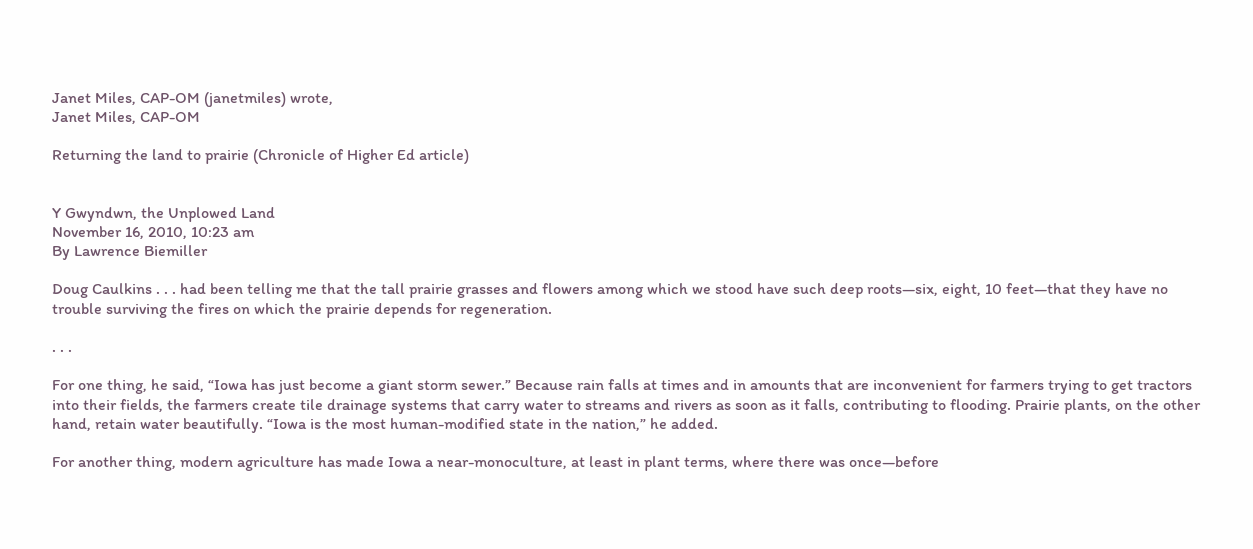Janet Miles, CAP-OM (janetmiles) wrote,
Janet Miles, CAP-OM

Returning the land to prairie (Chronicle of Higher Ed article)


Y Gwyndwn, the Unplowed Land
November 16, 2010, 10:23 am
By Lawrence Biemiller

Doug Caulkins . . . had been telling me that the tall prairie grasses and flowers among which we stood have such deep roots—six, eight, 10 feet—that they have no trouble surviving the fires on which the prairie depends for regeneration.

. . .

For one thing, he said, “Iowa has just become a giant storm sewer.” Because rain falls at times and in amounts that are inconvenient for farmers trying to get tractors into their fields, the farmers create tile drainage systems that carry water to streams and rivers as soon as it falls, contributing to flooding. Prairie plants, on the other hand, retain water beautifully. “Iowa is the most human-modified state in the nation,” he added.

For another thing, modern agriculture has made Iowa a near-monoculture, at least in plant terms, where there was once—before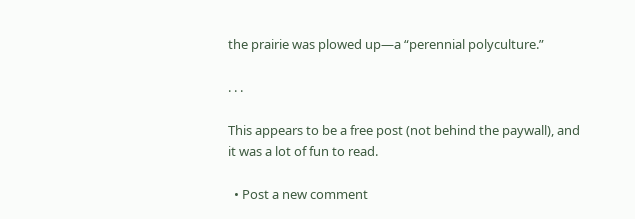the prairie was plowed up—a “perennial polyculture.”

. . .

This appears to be a free post (not behind the paywall), and it was a lot of fun to read.

  • Post a new comment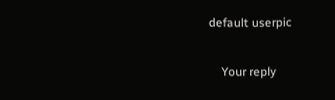default userpic

    Your reply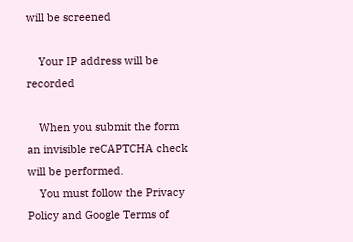will be screened

    Your IP address will be recorded

    When you submit the form an invisible reCAPTCHA check will be performed.
    You must follow the Privacy Policy and Google Terms of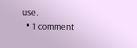use.
  • 1 comment